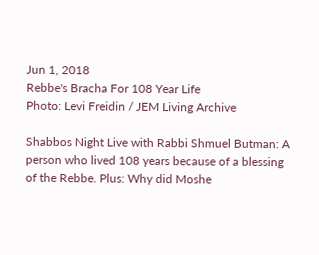Jun 1, 2018
Rebbe's Bracha For 108 Year Life
Photo: Levi Freidin / JEM Living Archive

Shabbos Night Live with Rabbi Shmuel Butman: A person who lived 108 years because of a blessing of the Rebbe. Plus: Why did Moshe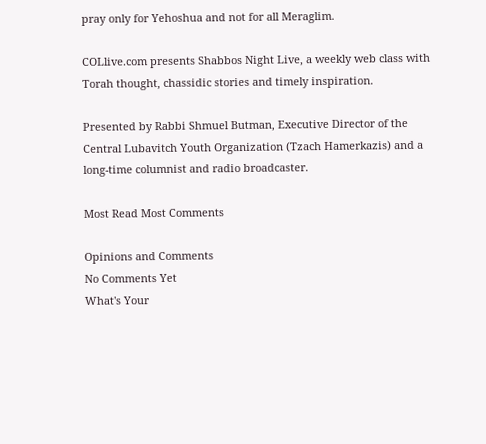pray only for Yehoshua and not for all Meraglim.

COLlive.com presents Shabbos Night Live, a weekly web class with Torah thought, chassidic stories and timely inspiration.

Presented by Rabbi Shmuel Butman, Executive Director of the Central Lubavitch Youth Organization (Tzach Hamerkazis) and a long-time columnist and radio broadcaster.

Most Read Most Comments

Opinions and Comments
No Comments Yet
What's Your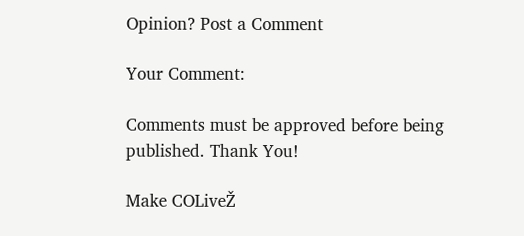Opinion? Post a Comment

Your Comment:

Comments must be approved before being published. Thank You!

Make COLiveŽ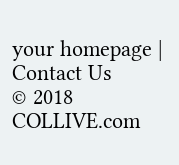your homepage | Contact Us
© 2018 COLLIVE.com